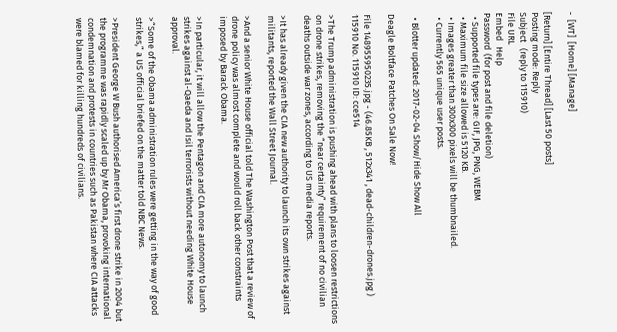-  [WT]  [Home] [Manage]

[Return] [Entire Thread] [Last 50 posts]
Posting mode: Reply
Subject   (reply to 115910)
File URL
Embed   Help
Password  (for post and file deletion)
  • Supported file types are: GIF, JPG, PNG, WEBM
  • Maximum file size allowed is 5120 KB.
  • Images greater than 300x300 pixels will be thumbnailed.
  • Currently 565 unique user posts.

  • Blotter updated: 2017-02-04 Show/Hide Show All

Deagle Boltface Patches On Sale Now!

File 148955950235.jpg - (46.85KB , 512x341 , dead-children-drones.jpg )
115910 No. 115910 ID: cce514

>The Trump administration is pushing ahead with plans to loosen restrictions on drone strikes, removing the “near certainty” requirement of no civilian deaths outside war zones, according to US media reports.

>It has already given the CIA new authority to launch its own strikes against militants, reported the Wall Street Journal.

>And a senior White House official told The Washington Post that a review of drone policy was almost complete and would roll back other constraints imposed by Barack Obama.

>In particular, it will allow the Pentagon and CIA more autonomy to launch strikes against al-Qaeda and Isil terrorists without needing White House approval.

>“Some of the Obama administration rules were getting in the way of good strikes,” a US official briefed on the matter told NBC News.

>President George W Bush authorised America’s first drone strike in 2004 but the programme was rapidly scaled up by Mr Obama, provoking international condemnation and protests in countries such as Pakistan where CIA attacks were blamed for killing hundreds of civilians.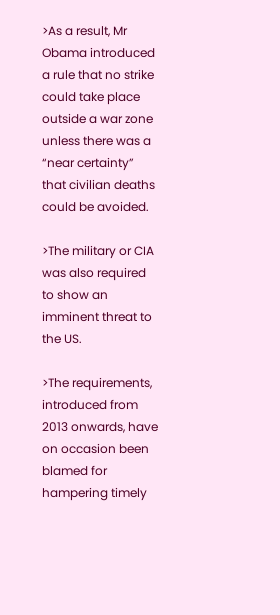>As a result, Mr Obama introduced a rule that no strike could take place outside a war zone unless there was a “near certainty” that civilian deaths could be avoided.

>The military or CIA was also required to show an imminent threat to the US.

>The requirements, introduced from 2013 onwards, have on occasion been blamed for hampering timely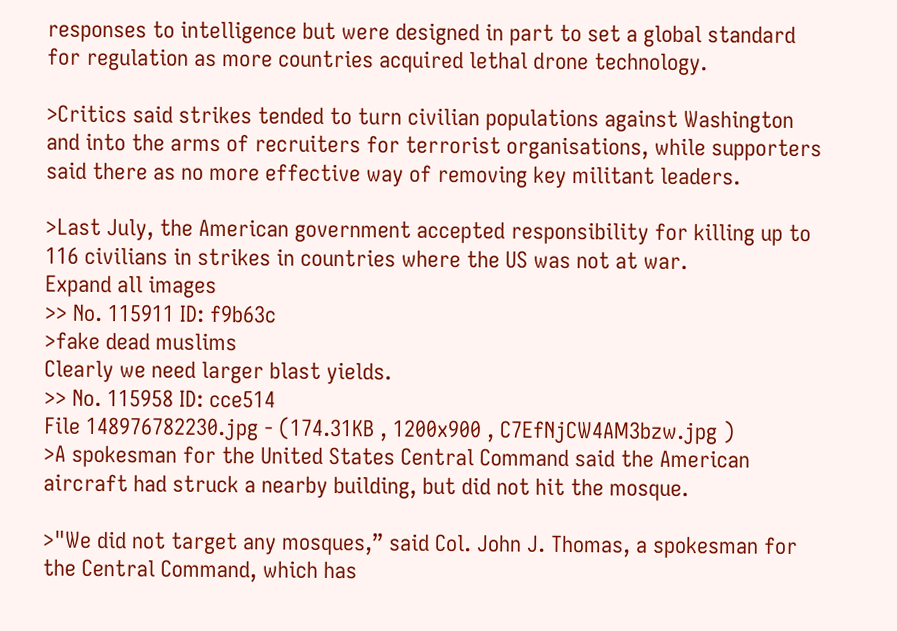responses to intelligence but were designed in part to set a global standard for regulation as more countries acquired lethal drone technology.

>Critics said strikes tended to turn civilian populations against Washington and into the arms of recruiters for terrorist organisations, while supporters said there as no more effective way of removing key militant leaders.

>Last July, the American government accepted responsibility for killing up to 116 civilians in strikes in countries where the US was not at war.
Expand all images
>> No. 115911 ID: f9b63c
>fake dead muslims
Clearly we need larger blast yields.
>> No. 115958 ID: cce514
File 148976782230.jpg - (174.31KB , 1200x900 , C7EfNjCW4AM3bzw.jpg )
>A spokesman for the United States Central Command said the American aircraft had struck a nearby building, but did not hit the mosque.

>"We did not target any mosques,” said Col. John J. Thomas, a spokesman for the Central Command, which has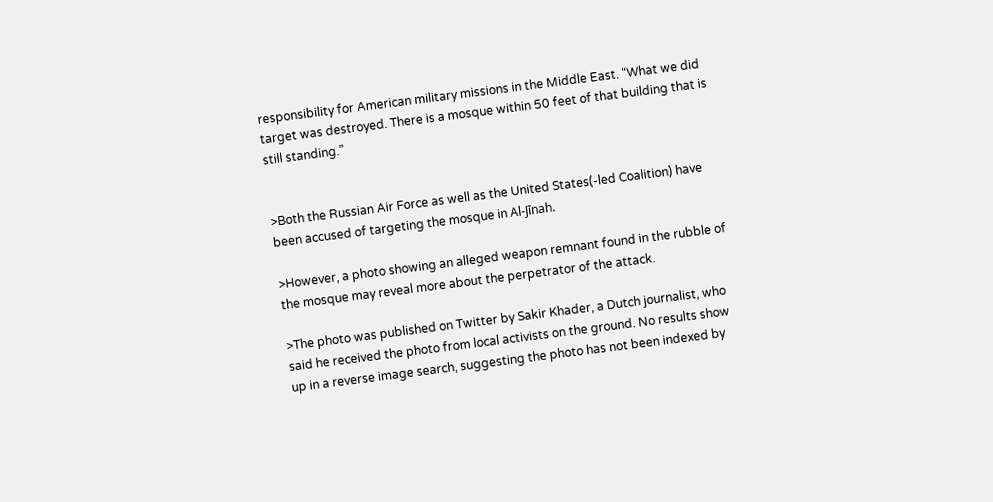responsibility for American military missions in the Middle East. “What we did target was destroyed. There is a mosque within 50 feet of that building that is still standing.”


>Both the Russian Air Force as well as the United States(-led Coalition) have been accused of targeting the mosque in Al-Jīnah.

>However, a photo showing an alleged weapon remnant found in the rubble of the mosque may reveal more about the perpetrator of the attack.

>The photo was published on Twitter by Sakir Khader, a Dutch journalist, who said he received the photo from local activists on the ground. No results show up in a reverse image search, suggesting the photo has not been indexed by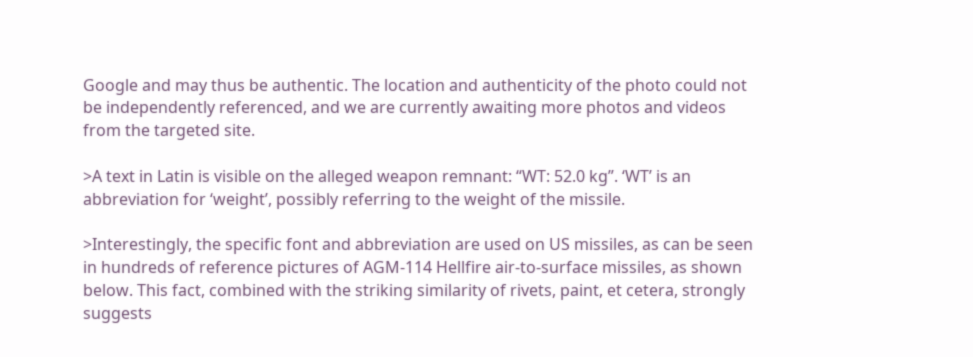Google and may thus be authentic. The location and authenticity of the photo could not be independently referenced, and we are currently awaiting more photos and videos from the targeted site.

>A text in Latin is visible on the alleged weapon remnant: “WT: 52.0 kg”. ‘WT’ is an abbreviation for ‘weight’, possibly referring to the weight of the missile.

>Interestingly, the specific font and abbreviation are used on US missiles, as can be seen in hundreds of reference pictures of AGM-114 Hellfire air-to-surface missiles, as shown below. This fact, combined with the striking similarity of rivets, paint, et cetera, strongly suggests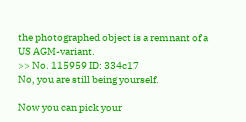the photographed object is a remnant of a US AGM-variant.
>> No. 115959 ID: 334c17
No, you are still being yourself.

Now you can pick your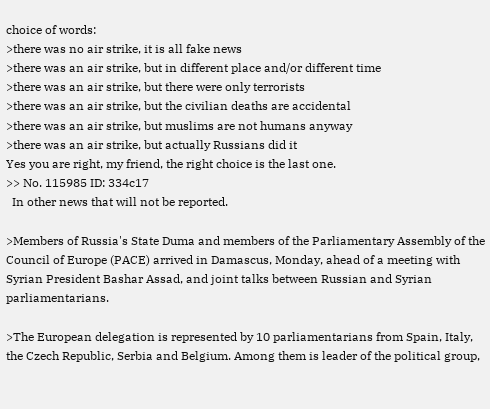choice of words:
>there was no air strike, it is all fake news
>there was an air strike, but in different place and/or different time
>there was an air strike, but there were only terrorists
>there was an air strike, but the civilian deaths are accidental
>there was an air strike, but muslims are not humans anyway
>there was an air strike, but actually Russians did it
Yes you are right, my friend, the right choice is the last one.
>> No. 115985 ID: 334c17
  In other news that will not be reported.

>Members of Russia's State Duma and members of the Parliamentary Assembly of the Council of Europe (PACE) arrived in Damascus, Monday, ahead of a meeting with Syrian President Bashar Assad, and joint talks between Russian and Syrian parliamentarians.

>The European delegation is represented by 10 parliamentarians from Spain, Italy, the Czech Republic, Serbia and Belgium. Among them is leader of the political group,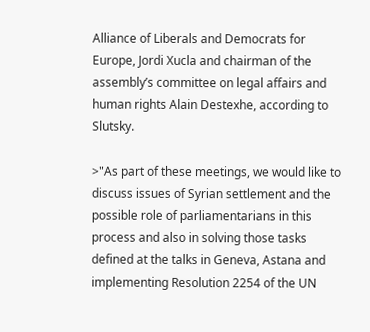Alliance of Liberals and Democrats for Europe, Jordi Xucla and chairman of the assembly’s committee on legal affairs and human rights Alain Destexhe, according to Slutsky.

>"As part of these meetings, we would like to discuss issues of Syrian settlement and the possible role of parliamentarians in this process and also in solving those tasks defined at the talks in Geneva, Astana and implementing Resolution 2254 of the UN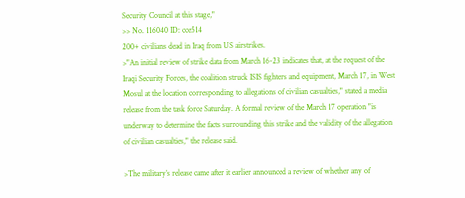Security Council at this stage,"
>> No. 116040 ID: cce514
200+ civilians dead in Iraq from US airstrikes.
>"An initial review of strike data from March 16-23 indicates that, at the request of the Iraqi Security Forces, the coalition struck ISIS fighters and equipment, March 17, in West Mosul at the location corresponding to allegations of civilian casualties," stated a media release from the task force Saturday. A formal review of the March 17 operation "is underway to determine the facts surrounding this strike and the validity of the allegation of civilian casualties," the release said.

>The military’s release came after it earlier announced a review of whether any of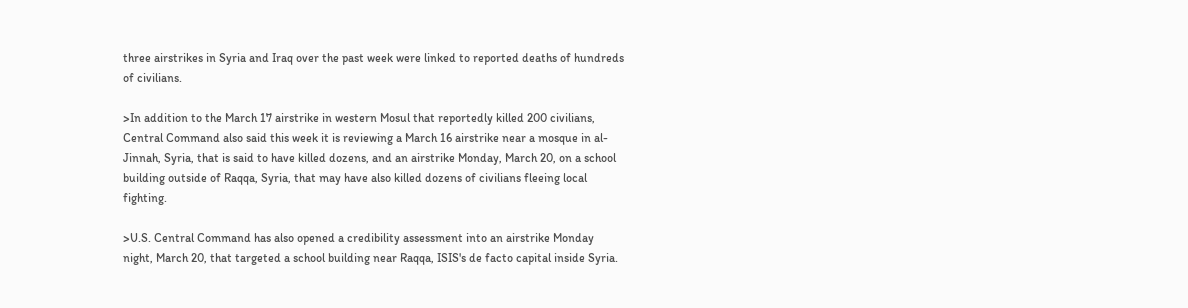three airstrikes in Syria and Iraq over the past week were linked to reported deaths of hundreds of civilians.

>In addition to the March 17 airstrike in western Mosul that reportedly killed 200 civilians, Central Command also said this week it is reviewing a March 16 airstrike near a mosque in al-Jinnah, Syria, that is said to have killed dozens, and an airstrike Monday, March 20, on a school building outside of Raqqa, Syria, that may have also killed dozens of civilians fleeing local fighting.

>U.S. Central Command has also opened a credibility assessment into an airstrike Monday night, March 20, that targeted a school building near Raqqa, ISIS's de facto capital inside Syria.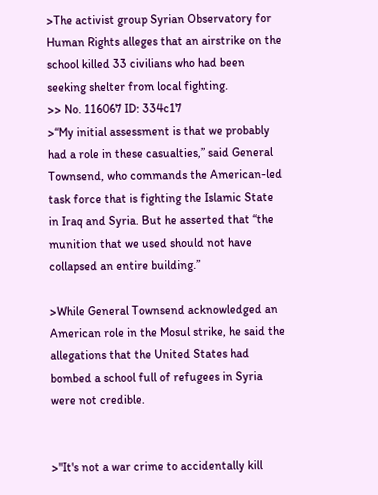>The activist group Syrian Observatory for Human Rights alleges that an airstrike on the school killed 33 civilians who had been seeking shelter from local fighting.
>> No. 116067 ID: 334c17
>“My initial assessment is that we probably had a role in these casualties,” said General Townsend, who commands the American-led task force that is fighting the Islamic State in Iraq and Syria. But he asserted that “the munition that we used should not have collapsed an entire building.”

>While General Townsend acknowledged an American role in the Mosul strike, he said the allegations that the United States had bombed a school full of refugees in Syria were not credible.


>"It's not a war crime to accidentally kill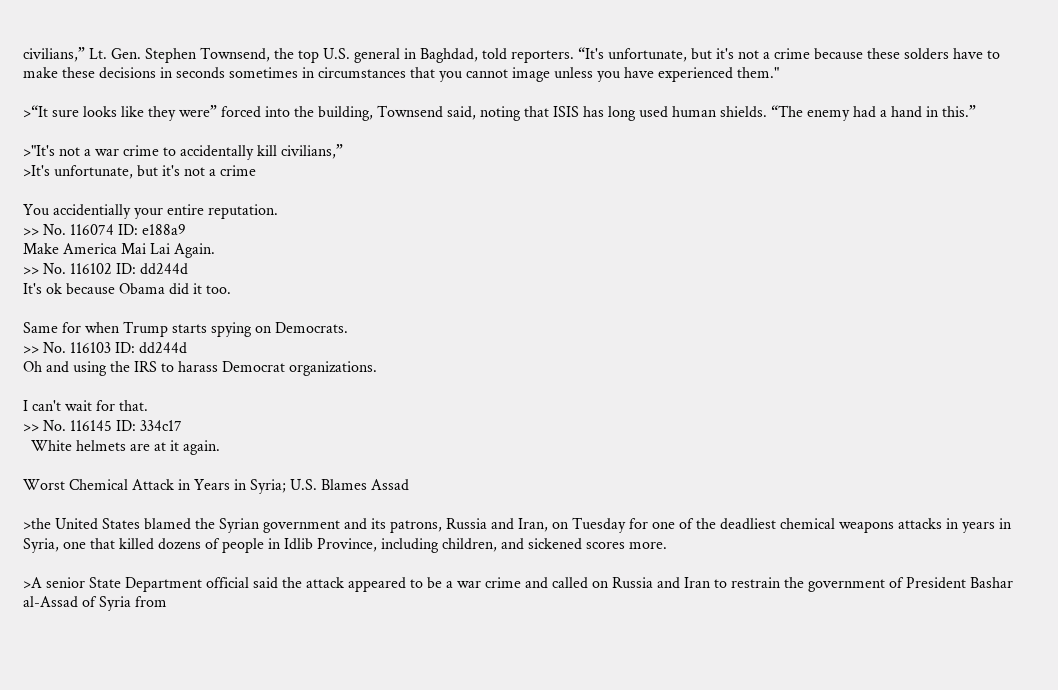civilians,” Lt. Gen. Stephen Townsend, the top U.S. general in Baghdad, told reporters. “It's unfortunate, but it's not a crime because these solders have to make these decisions in seconds sometimes in circumstances that you cannot image unless you have experienced them."

>“It sure looks like they were” forced into the building, Townsend said, noting that ISIS has long used human shields. “The enemy had a hand in this.”

>"It's not a war crime to accidentally kill civilians,”
>It's unfortunate, but it's not a crime

You accidentially your entire reputation.
>> No. 116074 ID: e188a9
Make America Mai Lai Again.
>> No. 116102 ID: dd244d
It's ok because Obama did it too.

Same for when Trump starts spying on Democrats.
>> No. 116103 ID: dd244d
Oh and using the IRS to harass Democrat organizations.

I can't wait for that.
>> No. 116145 ID: 334c17
  White helmets are at it again.

Worst Chemical Attack in Years in Syria; U.S. Blames Assad

>the United States blamed the Syrian government and its patrons, Russia and Iran, on Tuesday for one of the deadliest chemical weapons attacks in years in Syria, one that killed dozens of people in Idlib Province, including children, and sickened scores more.

>A senior State Department official said the attack appeared to be a war crime and called on Russia and Iran to restrain the government of President Bashar al-Assad of Syria from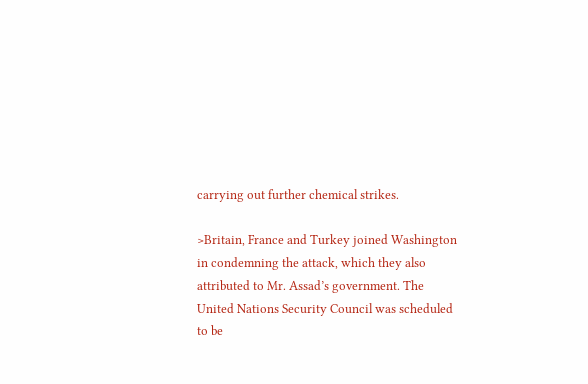carrying out further chemical strikes.

>Britain, France and Turkey joined Washington in condemning the attack, which they also attributed to Mr. Assad’s government. The United Nations Security Council was scheduled to be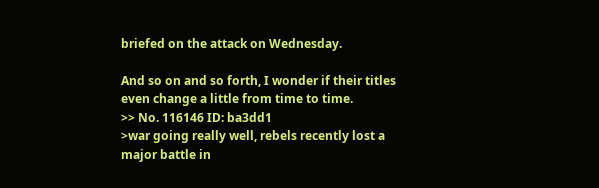briefed on the attack on Wednesday.

And so on and so forth, I wonder if their titles even change a little from time to time.
>> No. 116146 ID: ba3dd1
>war going really well, rebels recently lost a major battle in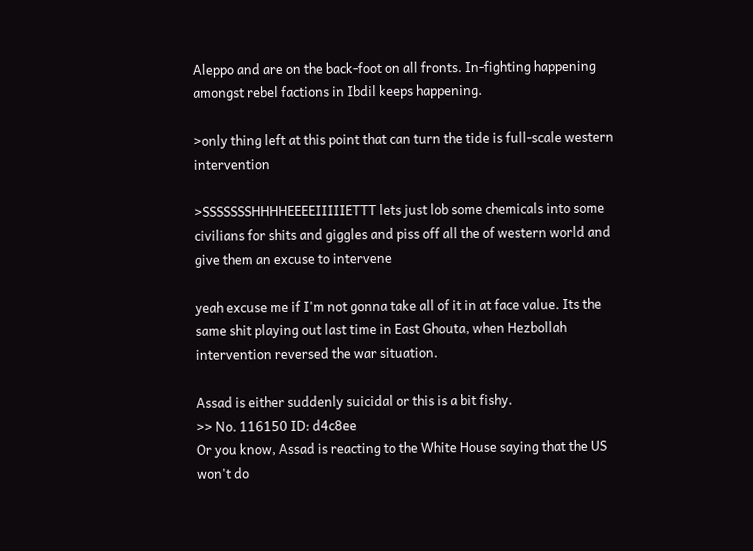Aleppo and are on the back-foot on all fronts. In-fighting happening amongst rebel factions in Ibdil keeps happening.

>only thing left at this point that can turn the tide is full-scale western intervention

>SSSSSSSHHHHEEEEIIIIIETTT lets just lob some chemicals into some civilians for shits and giggles and piss off all the of western world and give them an excuse to intervene

yeah excuse me if I'm not gonna take all of it in at face value. Its the same shit playing out last time in East Ghouta, when Hezbollah intervention reversed the war situation.

Assad is either suddenly suicidal or this is a bit fishy.
>> No. 116150 ID: d4c8ee
Or you know, Assad is reacting to the White House saying that the US won't do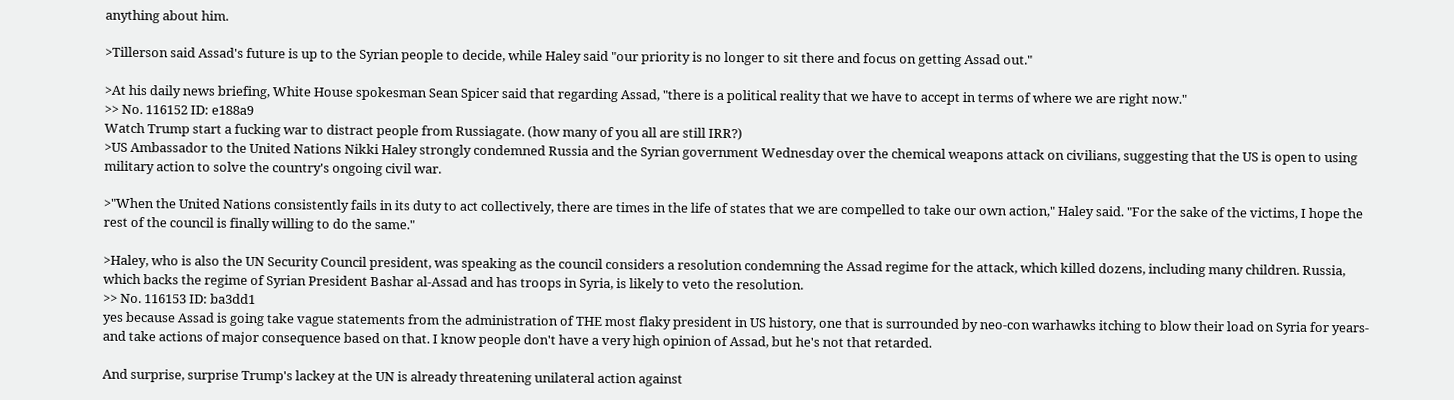anything about him.

>Tillerson said Assad's future is up to the Syrian people to decide, while Haley said "our priority is no longer to sit there and focus on getting Assad out."

>At his daily news briefing, White House spokesman Sean Spicer said that regarding Assad, "there is a political reality that we have to accept in terms of where we are right now."
>> No. 116152 ID: e188a9
Watch Trump start a fucking war to distract people from Russiagate. (how many of you all are still IRR?)
>US Ambassador to the United Nations Nikki Haley strongly condemned Russia and the Syrian government Wednesday over the chemical weapons attack on civilians, suggesting that the US is open to using military action to solve the country's ongoing civil war.

>"When the United Nations consistently fails in its duty to act collectively, there are times in the life of states that we are compelled to take our own action," Haley said. "For the sake of the victims, I hope the rest of the council is finally willing to do the same."

>Haley, who is also the UN Security Council president, was speaking as the council considers a resolution condemning the Assad regime for the attack, which killed dozens, including many children. Russia, which backs the regime of Syrian President Bashar al-Assad and has troops in Syria, is likely to veto the resolution.
>> No. 116153 ID: ba3dd1
yes because Assad is going take vague statements from the administration of THE most flaky president in US history, one that is surrounded by neo-con warhawks itching to blow their load on Syria for years- and take actions of major consequence based on that. I know people don't have a very high opinion of Assad, but he's not that retarded.

And surprise, surprise Trump's lackey at the UN is already threatening unilateral action against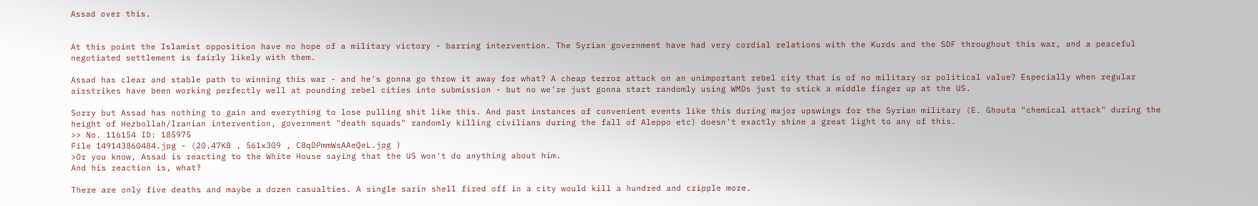Assad over this.


At this point the Islamist opposition have no hope of a military victory - barring intervention. The Syrian government have had very cordial relations with the Kurds and the SDF throughout this war, and a peaceful negotiated settlement is fairly likely with them.

Assad has clear and stable path to winning this war - and he's gonna go throw it away for what? A cheap terror attack on an unimportant rebel city that is of no military or political value? Especially when regular airstrikes have been working perfectly well at pounding rebel cities into submission - but no we're just gonna start randomly using WMDs just to stick a middle finger up at the US.

Sorry but Assad has nothing to gain and everything to lose pulling shit like this. And past instances of convenient events like this during major upswings for the Syrian military (E. Ghouta "chemical attack" during the height of Hezbollah/Iranian intervention, government "death squads" randomly killing civilians during the fall of Aleppo etc) doesn't exactly shine a great light to any of this.
>> No. 116154 ID: 185975
File 149143860484.jpg - (20.47KB , 561x309 , C8qDPmmWsAAeQeL.jpg )
>Or you know, Assad is reacting to the White House saying that the US won't do anything about him.
And his reaction is, what?

There are only five deaths and maybe a dozen casualties. A single sarin shell fired off in a city would kill a hundred and cripple more.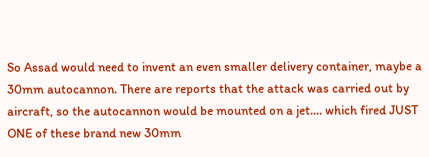So Assad would need to invent an even smaller delivery container, maybe a 30mm autocannon. There are reports that the attack was carried out by aircraft, so the autocannon would be mounted on a jet.... which fired JUST ONE of these brand new 30mm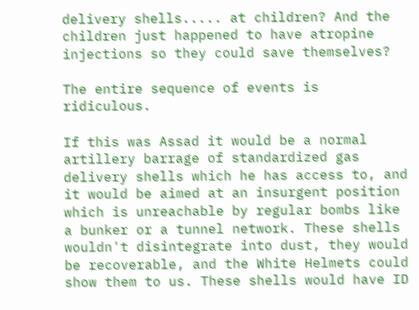delivery shells..... at children? And the children just happened to have atropine injections so they could save themselves?

The entire sequence of events is ridiculous.

If this was Assad it would be a normal artillery barrage of standardized gas delivery shells which he has access to, and it would be aimed at an insurgent position which is unreachable by regular bombs like a bunker or a tunnel network. These shells wouldn't disintegrate into dust, they would be recoverable, and the White Helmets could show them to us. These shells would have ID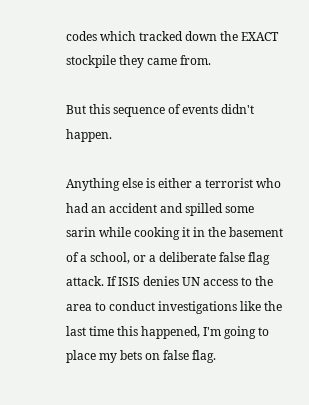codes which tracked down the EXACT stockpile they came from.

But this sequence of events didn't happen.

Anything else is either a terrorist who had an accident and spilled some sarin while cooking it in the basement of a school, or a deliberate false flag attack. If ISIS denies UN access to the area to conduct investigations like the last time this happened, I'm going to place my bets on false flag.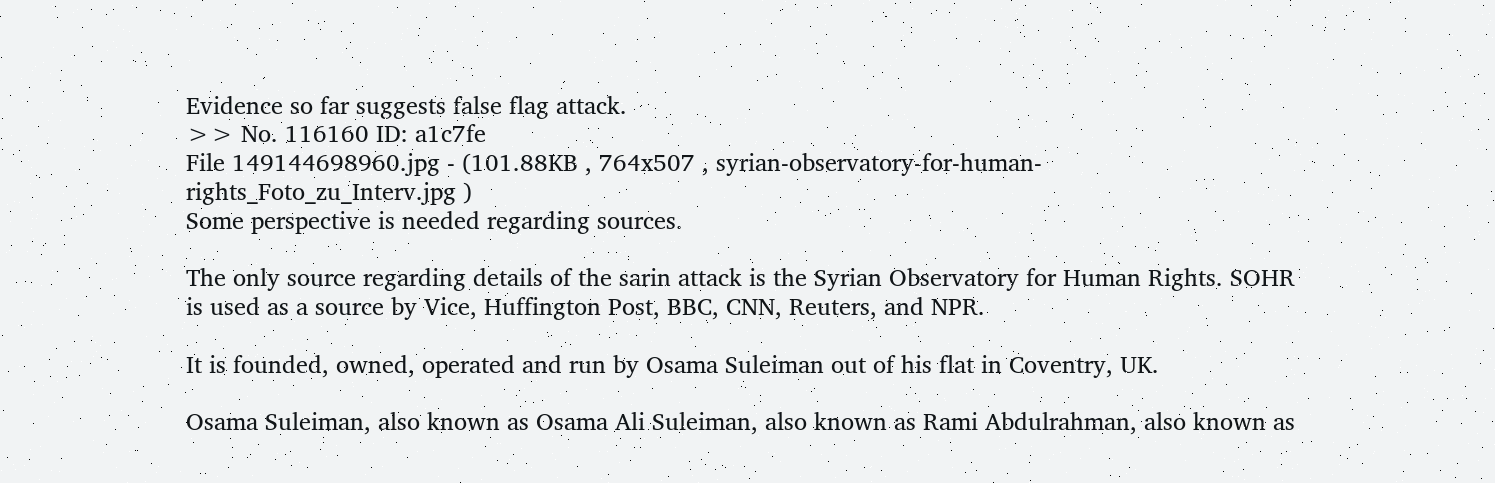Evidence so far suggests false flag attack.
>> No. 116160 ID: a1c7fe
File 149144698960.jpg - (101.88KB , 764x507 , syrian-observatory-for-human-rights_Foto_zu_Interv.jpg )
Some perspective is needed regarding sources.

The only source regarding details of the sarin attack is the Syrian Observatory for Human Rights. SOHR is used as a source by Vice, Huffington Post, BBC, CNN, Reuters, and NPR.

It is founded, owned, operated and run by Osama Suleiman out of his flat in Coventry, UK.

Osama Suleiman, also known as Osama Ali Suleiman, also known as Rami Abdulrahman, also known as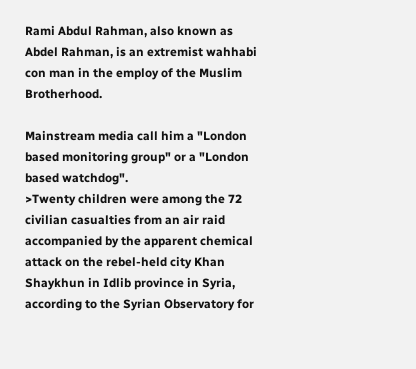Rami Abdul Rahman, also known as Abdel Rahman, is an extremist wahhabi con man in the employ of the Muslim Brotherhood.

Mainstream media call him a "London based monitoring group" or a "London based watchdog".
>Twenty children were among the 72 civilian casualties from an air raid accompanied by the apparent chemical attack on the rebel-held city Khan Shaykhun in Idlib province in Syria, according to the Syrian Observatory for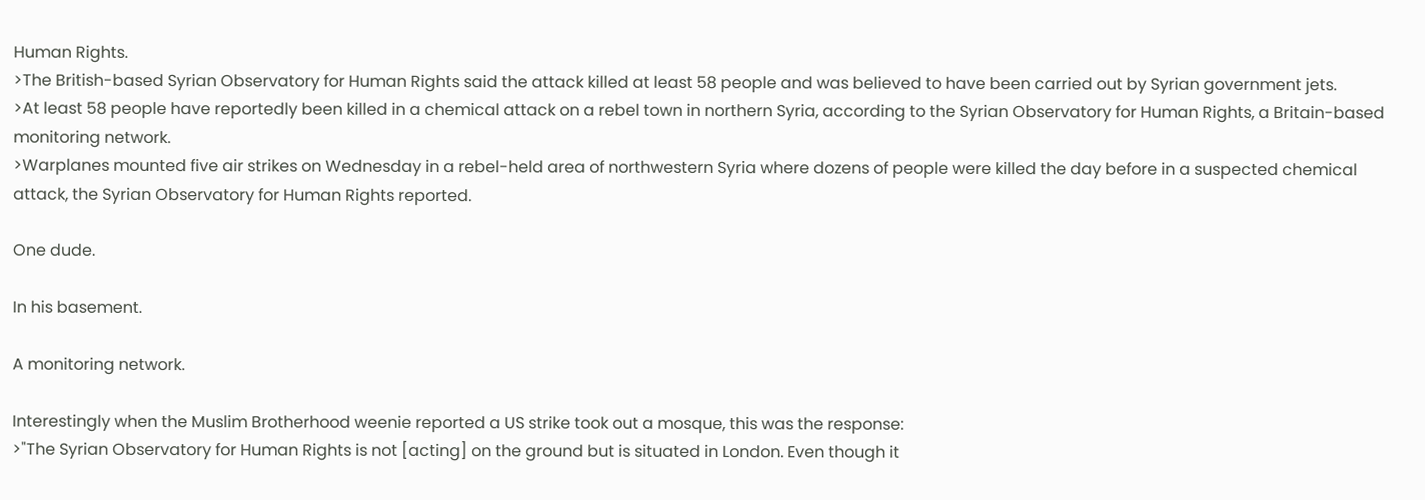Human Rights.
>The British-based Syrian Observatory for Human Rights said the attack killed at least 58 people and was believed to have been carried out by Syrian government jets.
>At least 58 people have reportedly been killed in a chemical attack on a rebel town in northern Syria, according to the Syrian Observatory for Human Rights, a Britain-based monitoring network.
>Warplanes mounted five air strikes on Wednesday in a rebel-held area of northwestern Syria where dozens of people were killed the day before in a suspected chemical attack, the Syrian Observatory for Human Rights reported.

One dude.

In his basement.

A monitoring network.

Interestingly when the Muslim Brotherhood weenie reported a US strike took out a mosque, this was the response:
>"The Syrian Observatory for Human Rights is not [acting] on the ground but is situated in London. Even though it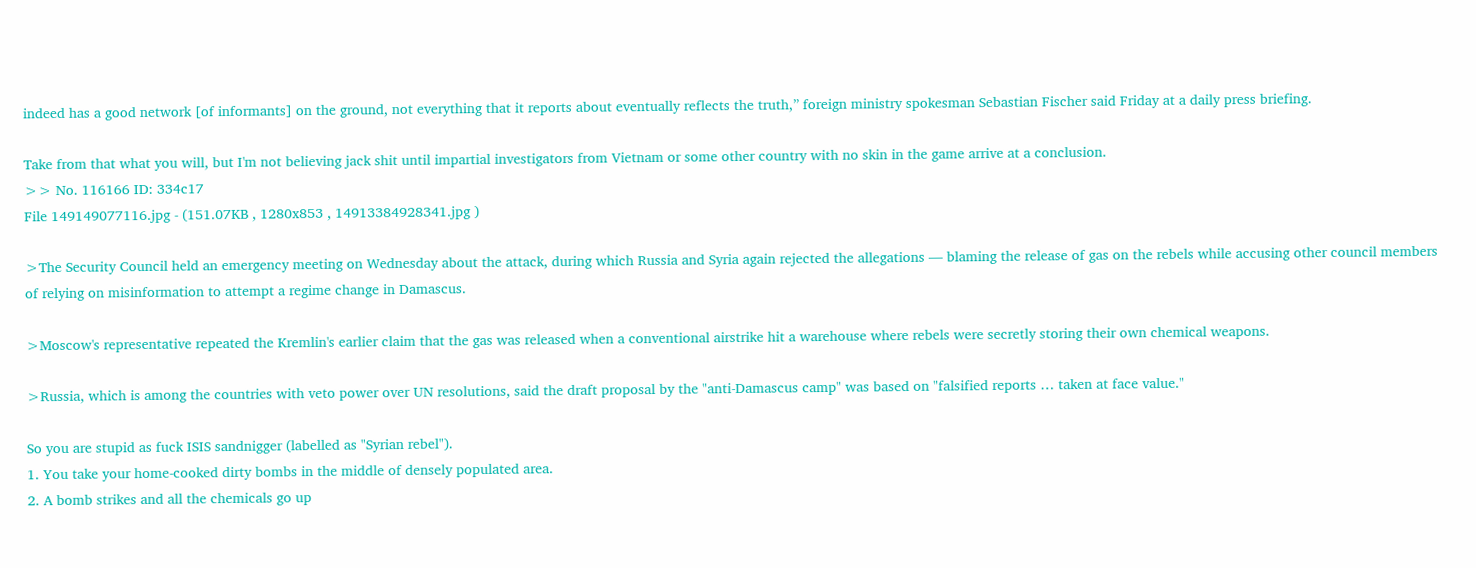indeed has a good network [of informants] on the ground, not everything that it reports about eventually reflects the truth,” foreign ministry spokesman Sebastian Fischer said Friday at a daily press briefing.

Take from that what you will, but I'm not believing jack shit until impartial investigators from Vietnam or some other country with no skin in the game arrive at a conclusion.
>> No. 116166 ID: 334c17
File 149149077116.jpg - (151.07KB , 1280x853 , 14913384928341.jpg )

>The Security Council held an emergency meeting on Wednesday about the attack, during which Russia and Syria again rejected the allegations — blaming the release of gas on the rebels while accusing other council members of relying on misinformation to attempt a regime change in Damascus.

>Moscow's representative repeated the Kremlin's earlier claim that the gas was released when a conventional airstrike hit a warehouse where rebels were secretly storing their own chemical weapons.

>Russia, which is among the countries with veto power over UN resolutions, said the draft proposal by the "anti-Damascus camp" was based on "falsified reports … taken at face value."

So you are stupid as fuck ISIS sandnigger (labelled as "Syrian rebel").
1. You take your home-cooked dirty bombs in the middle of densely populated area.
2. A bomb strikes and all the chemicals go up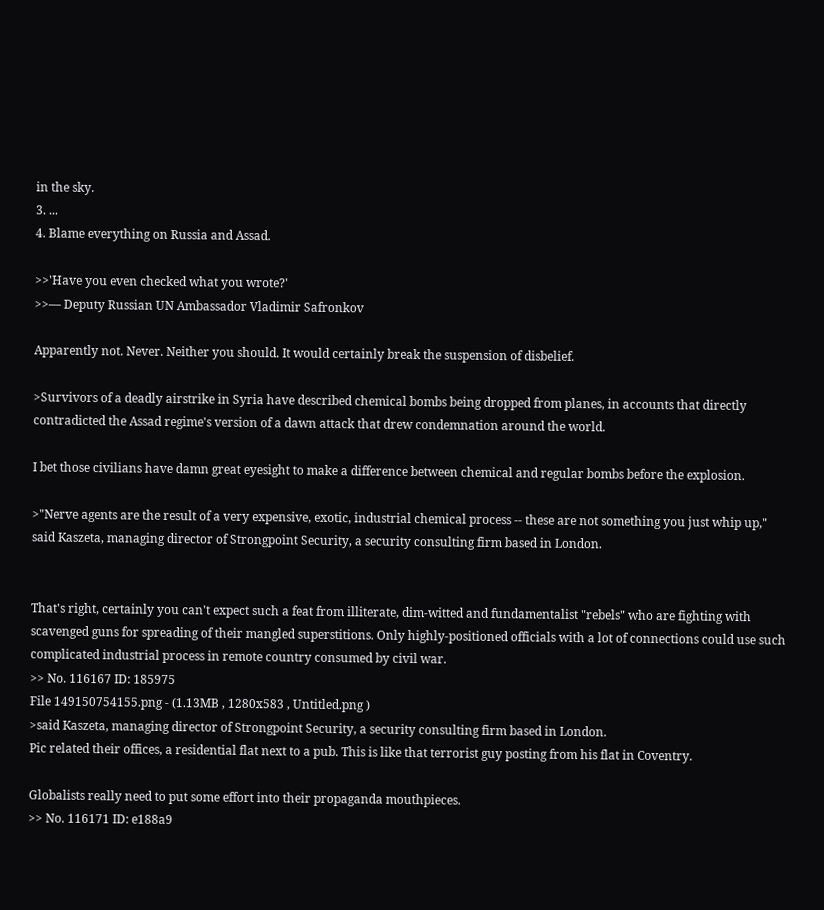in the sky.
3. ...
4. Blame everything on Russia and Assad.

>>'Have you even checked what you wrote?'
>>— Deputy Russian UN Ambassador Vladimir Safronkov

Apparently not. Never. Neither you should. It would certainly break the suspension of disbelief.

>Survivors of a deadly airstrike in Syria have described chemical bombs being dropped from planes, in accounts that directly contradicted the Assad regime's version of a dawn attack that drew condemnation around the world.

I bet those civilians have damn great eyesight to make a difference between chemical and regular bombs before the explosion.

>"Nerve agents are the result of a very expensive, exotic, industrial chemical process -- these are not something you just whip up," said Kaszeta, managing director of Strongpoint Security, a security consulting firm based in London.


That's right, certainly you can't expect such a feat from illiterate, dim-witted and fundamentalist "rebels" who are fighting with scavenged guns for spreading of their mangled superstitions. Only highly-positioned officials with a lot of connections could use such complicated industrial process in remote country consumed by civil war.
>> No. 116167 ID: 185975
File 149150754155.png - (1.13MB , 1280x583 , Untitled.png )
>said Kaszeta, managing director of Strongpoint Security, a security consulting firm based in London.
Pic related their offices, a residential flat next to a pub. This is like that terrorist guy posting from his flat in Coventry.

Globalists really need to put some effort into their propaganda mouthpieces.
>> No. 116171 ID: e188a9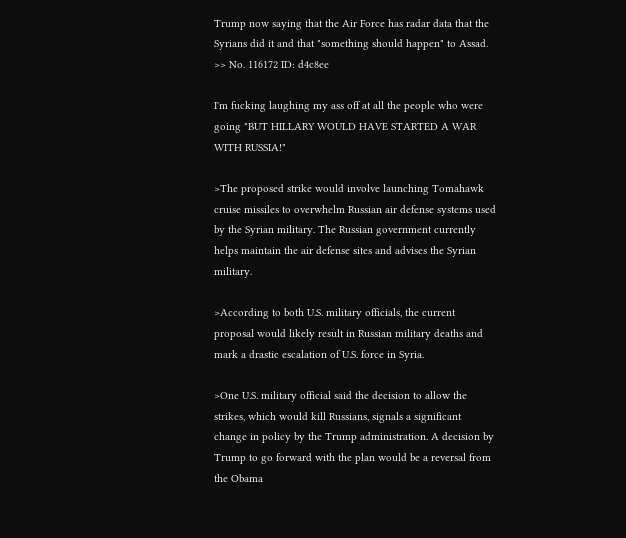Trump now saying that the Air Force has radar data that the Syrians did it and that "something should happen" to Assad.
>> No. 116172 ID: d4c8ee

I'm fucking laughing my ass off at all the people who were going "BUT HILLARY WOULD HAVE STARTED A WAR WITH RUSSIA!"

>The proposed strike would involve launching Tomahawk cruise missiles to overwhelm Russian air defense systems used by the Syrian military. The Russian government currently helps maintain the air defense sites and advises the Syrian military.

>According to both U.S. military officials, the current proposal would likely result in Russian military deaths and mark a drastic escalation of U.S. force in Syria.

>One U.S. military official said the decision to allow the strikes, which would kill Russians, signals a significant change in policy by the Trump administration. A decision by Trump to go forward with the plan would be a reversal from the Obama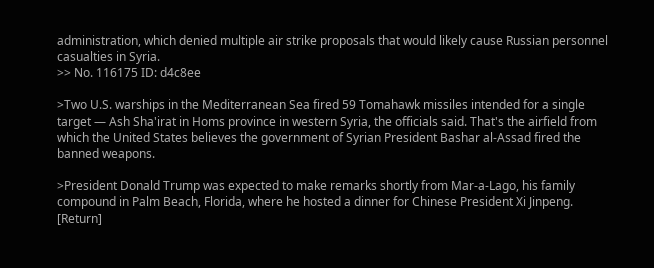administration, which denied multiple air strike proposals that would likely cause Russian personnel casualties in Syria.
>> No. 116175 ID: d4c8ee

>Two U.S. warships in the Mediterranean Sea fired 59 Tomahawk missiles intended for a single target — Ash Sha'irat in Homs province in western Syria, the officials said. That's the airfield from which the United States believes the government of Syrian President Bashar al-Assad fired the banned weapons.

>President Donald Trump was expected to make remarks shortly from Mar-a-Lago, his family compound in Palm Beach, Florida, where he hosted a dinner for Chinese President Xi Jinpeng.
[Return]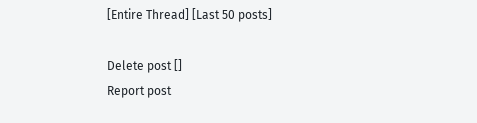[Entire Thread] [Last 50 posts]

Delete post []
Report post